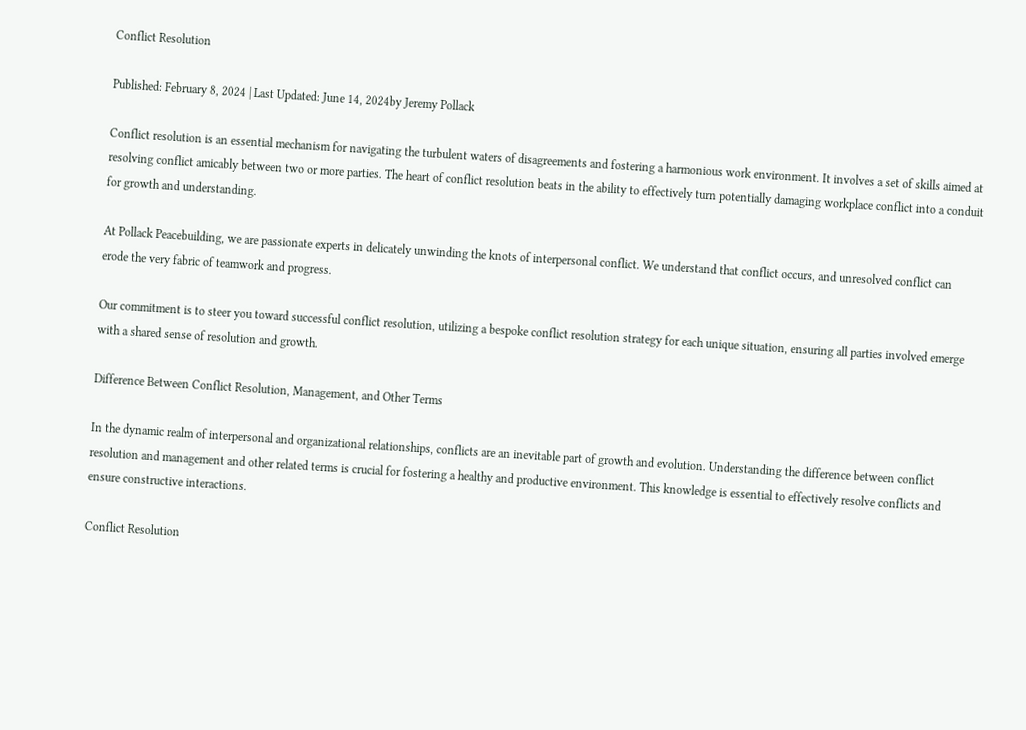Conflict Resolution

Published: February 8, 2024 | Last Updated: June 14, 2024by Jeremy Pollack

Conflict resolution is an essential mechanism for navigating the turbulent waters of disagreements and fostering a harmonious work environment. It involves a set of skills aimed at resolving conflict amicably between two or more parties. The heart of conflict resolution beats in the ability to effectively turn potentially damaging workplace conflict into a conduit for growth and understanding.

At Pollack Peacebuilding, we are passionate experts in delicately unwinding the knots of interpersonal conflict. We understand that conflict occurs, and unresolved conflict can erode the very fabric of teamwork and progress.

Our commitment is to steer you toward successful conflict resolution, utilizing a bespoke conflict resolution strategy for each unique situation, ensuring all parties involved emerge with a shared sense of resolution and growth.

Difference Between Conflict Resolution, Management, and Other Terms

In the dynamic realm of interpersonal and organizational relationships, conflicts are an inevitable part of growth and evolution. Understanding the difference between conflict resolution and management and other related terms is crucial for fostering a healthy and productive environment. This knowledge is essential to effectively resolve conflicts and ensure constructive interactions.

Conflict Resolution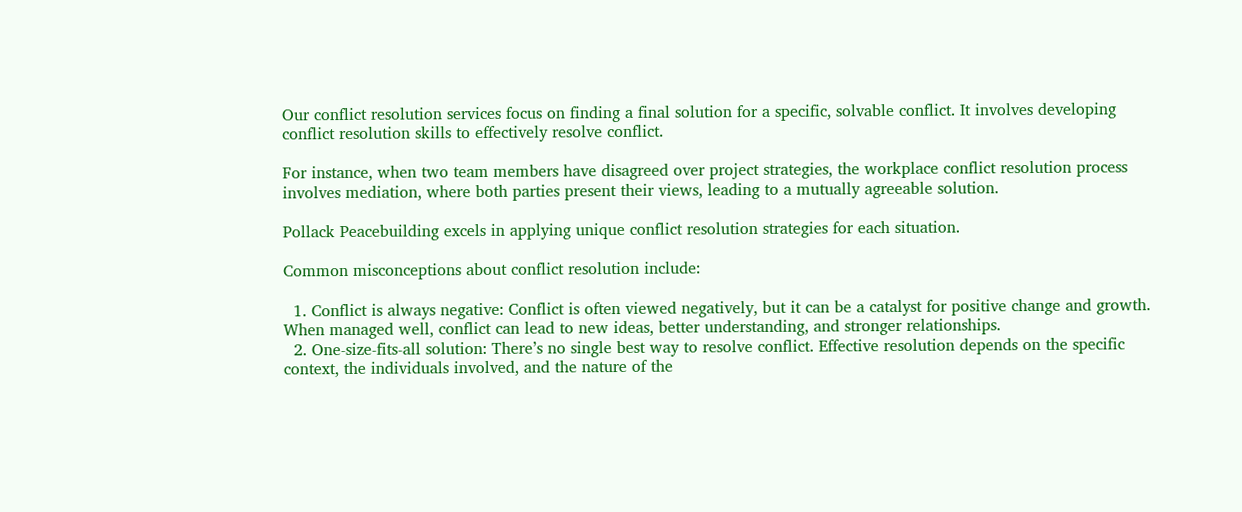Our conflict resolution services focus on finding a final solution for a specific, solvable conflict. It involves developing conflict resolution skills to effectively resolve conflict.

For instance, when two team members have disagreed over project strategies, the workplace conflict resolution process involves mediation, where both parties present their views, leading to a mutually agreeable solution.

Pollack Peacebuilding excels in applying unique conflict resolution strategies for each situation.

Common misconceptions about conflict resolution include:

  1. Conflict is always negative: Conflict is often viewed negatively, but it can be a catalyst for positive change and growth. When managed well, conflict can lead to new ideas, better understanding, and stronger relationships.
  2. One-size-fits-all solution: There’s no single best way to resolve conflict. Effective resolution depends on the specific context, the individuals involved, and the nature of the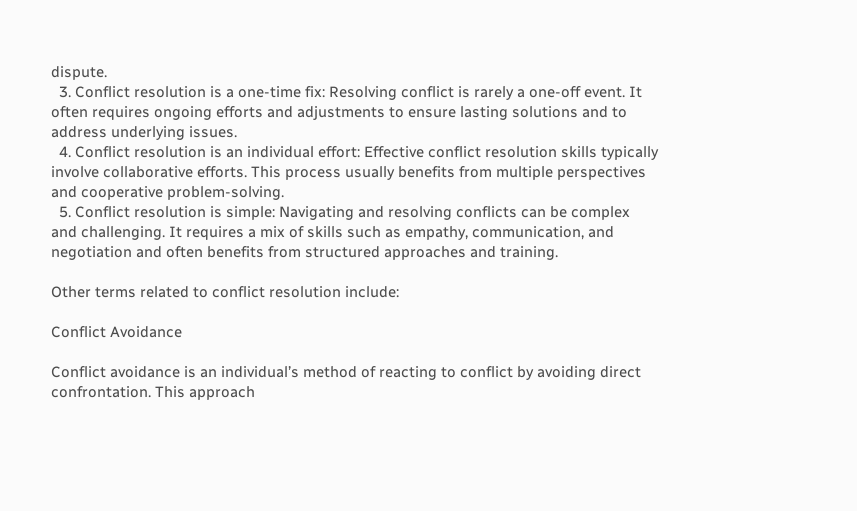dispute.
  3. Conflict resolution is a one-time fix: Resolving conflict is rarely a one-off event. It often requires ongoing efforts and adjustments to ensure lasting solutions and to address underlying issues.
  4. Conflict resolution is an individual effort: Effective conflict resolution skills typically involve collaborative efforts. This process usually benefits from multiple perspectives and cooperative problem-solving.
  5. Conflict resolution is simple: Navigating and resolving conflicts can be complex and challenging. It requires a mix of skills such as empathy, communication, and negotiation and often benefits from structured approaches and training.

Other terms related to conflict resolution include:

Conflict Avoidance

Conflict avoidance is an individual’s method of reacting to conflict by avoiding direct confrontation. This approach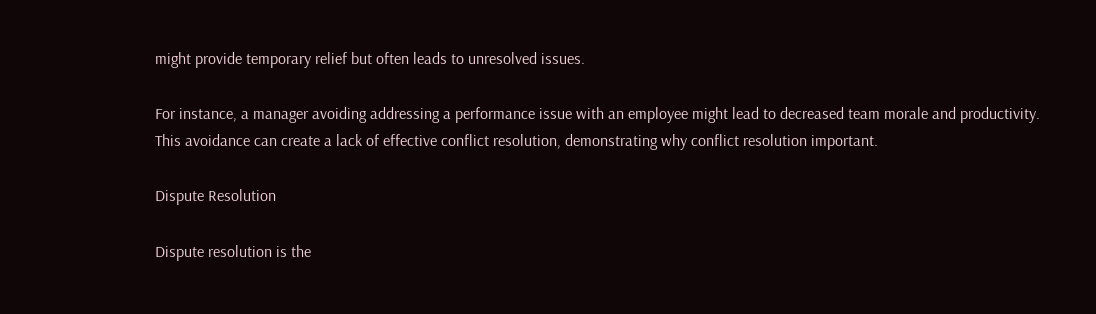might provide temporary relief but often leads to unresolved issues.

For instance, a manager avoiding addressing a performance issue with an employee might lead to decreased team morale and productivity. This avoidance can create a lack of effective conflict resolution, demonstrating why conflict resolution important.

Dispute Resolution

Dispute resolution is the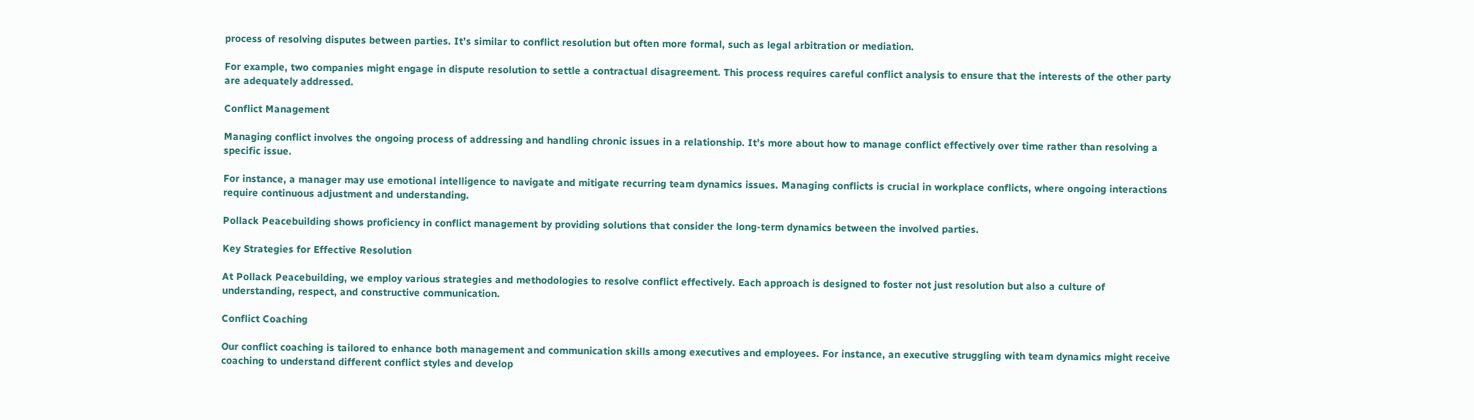process of resolving disputes between parties. It’s similar to conflict resolution but often more formal, such as legal arbitration or mediation.

For example, two companies might engage in dispute resolution to settle a contractual disagreement. This process requires careful conflict analysis to ensure that the interests of the other party are adequately addressed.

Conflict Management

Managing conflict involves the ongoing process of addressing and handling chronic issues in a relationship. It’s more about how to manage conflict effectively over time rather than resolving a specific issue.

For instance, a manager may use emotional intelligence to navigate and mitigate recurring team dynamics issues. Managing conflicts is crucial in workplace conflicts, where ongoing interactions require continuous adjustment and understanding.

Pollack Peacebuilding shows proficiency in conflict management by providing solutions that consider the long-term dynamics between the involved parties.

Key Strategies for Effective Resolution

At Pollack Peacebuilding, we employ various strategies and methodologies to resolve conflict effectively. Each approach is designed to foster not just resolution but also a culture of understanding, respect, and constructive communication.

Conflict Coaching

Our conflict coaching is tailored to enhance both management and communication skills among executives and employees. For instance, an executive struggling with team dynamics might receive coaching to understand different conflict styles and develop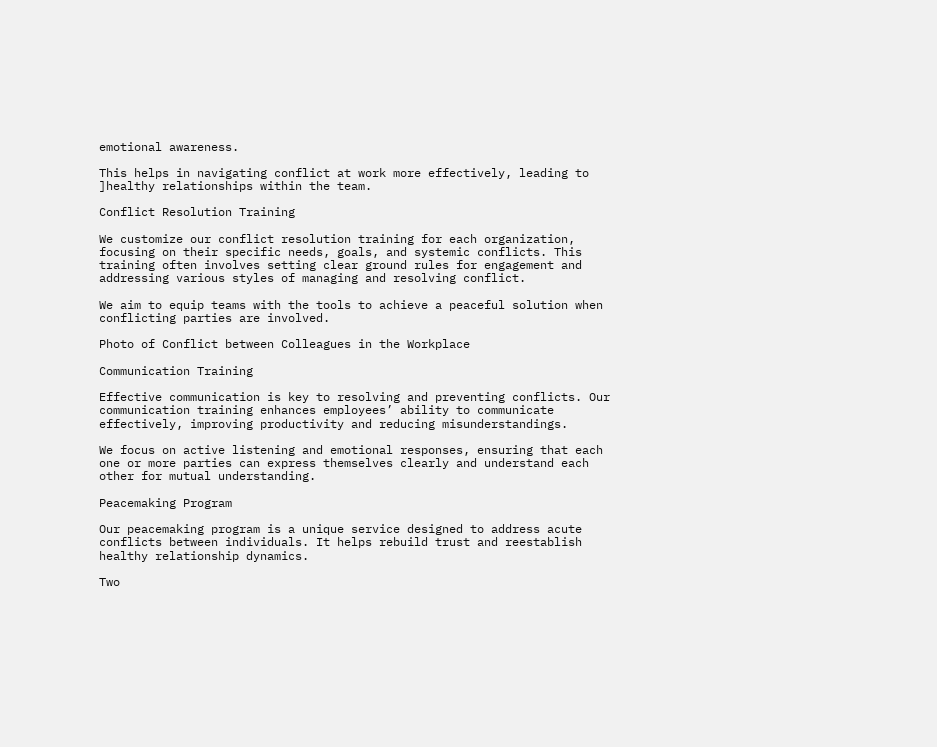emotional awareness.

This helps in navigating conflict at work more effectively, leading to ]healthy relationships within the team.

Conflict Resolution Training

We customize our conflict resolution training for each organization, focusing on their specific needs, goals, and systemic conflicts. This training often involves setting clear ground rules for engagement and addressing various styles of managing and resolving conflict.

We aim to equip teams with the tools to achieve a peaceful solution when conflicting parties are involved.

Photo of Conflict between Colleagues in the Workplace

Communication Training

Effective communication is key to resolving and preventing conflicts. Our communication training enhances employees’ ability to communicate effectively, improving productivity and reducing misunderstandings.

We focus on active listening and emotional responses, ensuring that each one or more parties can express themselves clearly and understand each other for mutual understanding.

Peacemaking Program

Our peacemaking program is a unique service designed to address acute conflicts between individuals. It helps rebuild trust and reestablish healthy relationship dynamics.

Two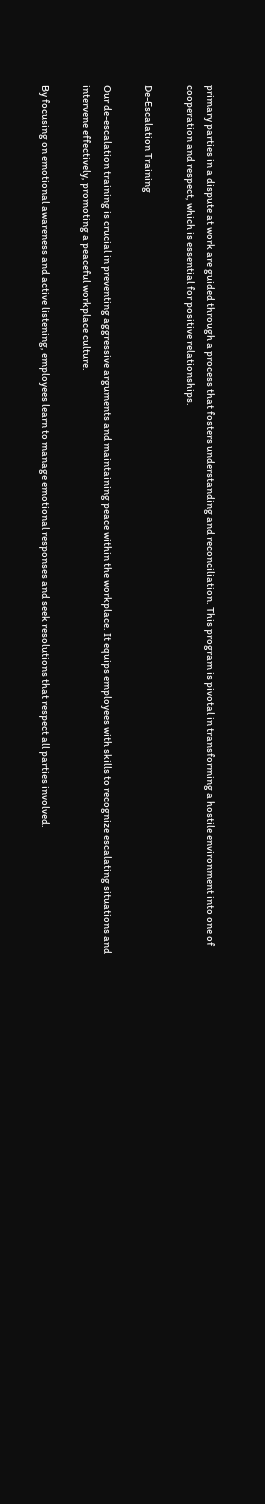primary parties in a dispute at work are guided through a process that fosters understanding and reconciliation. This program is pivotal in transforming a hostile environment into one of cooperation and respect, which is essential for positive relationships.

De-Escalation Training

Our de-escalation training is crucial in preventing aggressive arguments and maintaining peace within the workplace. It equips employees with skills to recognize escalating situations and intervene effectively, promoting a peaceful workplace culture.

By focusing on emotional awareness and active listening, employees learn to manage emotional responses and seek resolutions that respect all parties involved.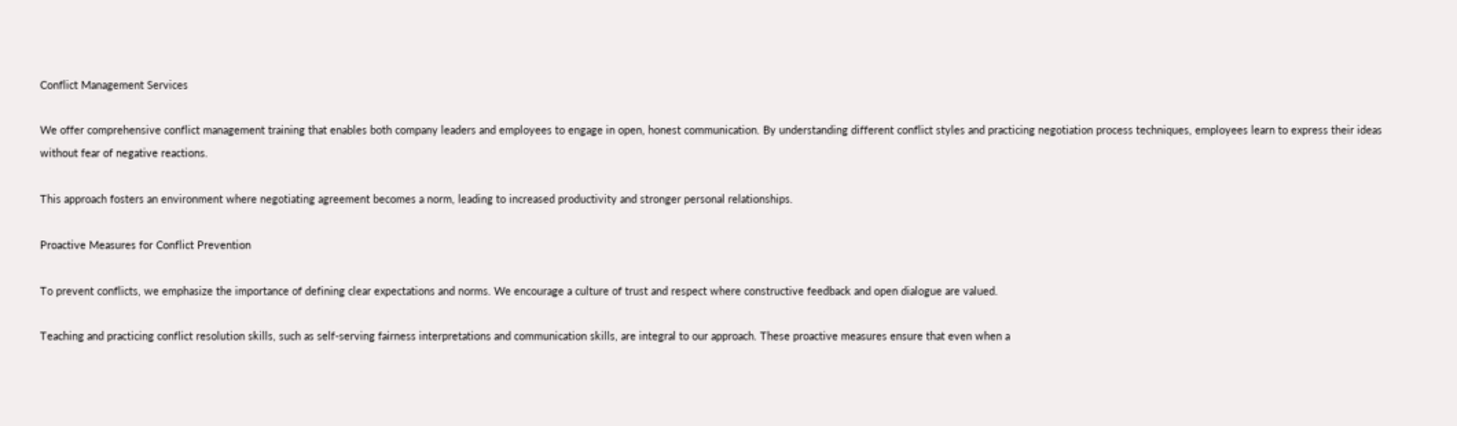Conflict Management Services

We offer comprehensive conflict management training that enables both company leaders and employees to engage in open, honest communication. By understanding different conflict styles and practicing negotiation process techniques, employees learn to express their ideas without fear of negative reactions.

This approach fosters an environment where negotiating agreement becomes a norm, leading to increased productivity and stronger personal relationships.

Proactive Measures for Conflict Prevention

To prevent conflicts, we emphasize the importance of defining clear expectations and norms. We encourage a culture of trust and respect where constructive feedback and open dialogue are valued.

Teaching and practicing conflict resolution skills, such as self-serving fairness interpretations and communication skills, are integral to our approach. These proactive measures ensure that even when a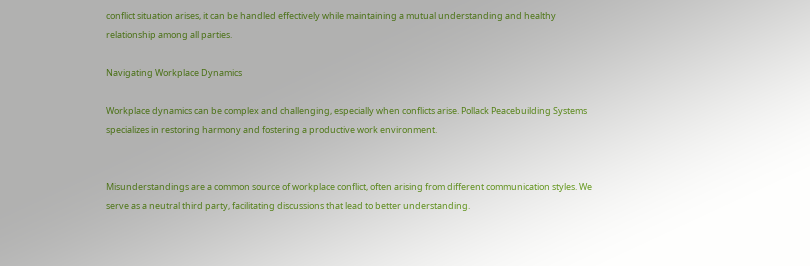conflict situation arises, it can be handled effectively while maintaining a mutual understanding and healthy relationship among all parties.

Navigating Workplace Dynamics

Workplace dynamics can be complex and challenging, especially when conflicts arise. Pollack Peacebuilding Systems specializes in restoring harmony and fostering a productive work environment.


Misunderstandings are a common source of workplace conflict, often arising from different communication styles. We serve as a neutral third party, facilitating discussions that lead to better understanding.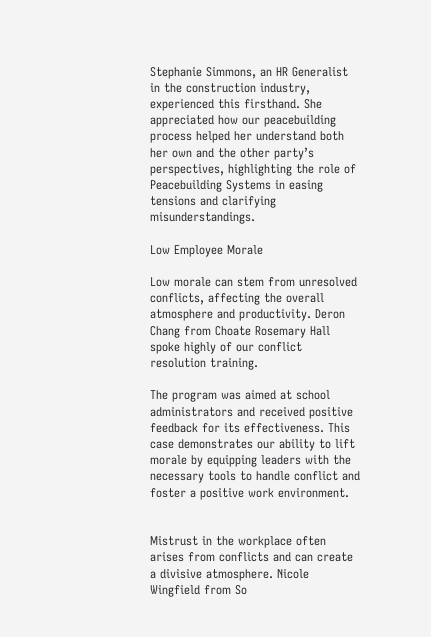Stephanie Simmons, an HR Generalist in the construction industry, experienced this firsthand. She appreciated how our peacebuilding process helped her understand both her own and the other party’s perspectives, highlighting the role of Peacebuilding Systems in easing tensions and clarifying misunderstandings.

Low Employee Morale

Low morale can stem from unresolved conflicts, affecting the overall atmosphere and productivity. Deron Chang from Choate Rosemary Hall spoke highly of our conflict resolution training.

The program was aimed at school administrators and received positive feedback for its effectiveness. This case demonstrates our ability to lift morale by equipping leaders with the necessary tools to handle conflict and foster a positive work environment.


Mistrust in the workplace often arises from conflicts and can create a divisive atmosphere. Nicole Wingfield from So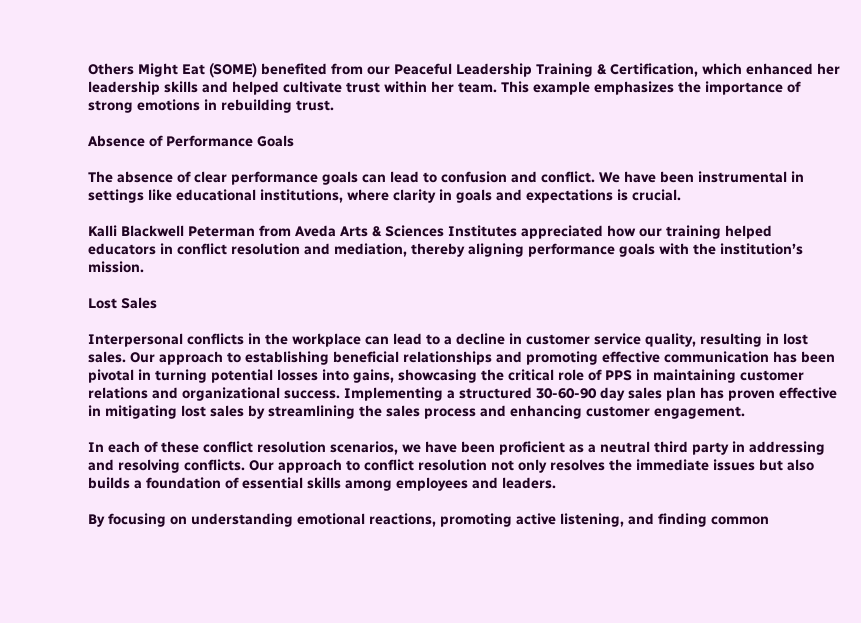Others Might Eat (SOME) benefited from our Peaceful Leadership Training & Certification, which enhanced her leadership skills and helped cultivate trust within her team. This example emphasizes the importance of strong emotions in rebuilding trust.

Absence of Performance Goals

The absence of clear performance goals can lead to confusion and conflict. We have been instrumental in settings like educational institutions, where clarity in goals and expectations is crucial.

Kalli Blackwell Peterman from Aveda Arts & Sciences Institutes appreciated how our training helped educators in conflict resolution and mediation, thereby aligning performance goals with the institution’s mission.

Lost Sales

Interpersonal conflicts in the workplace can lead to a decline in customer service quality, resulting in lost sales. Our approach to establishing beneficial relationships and promoting effective communication has been pivotal in turning potential losses into gains, showcasing the critical role of PPS in maintaining customer relations and organizational success. Implementing a structured 30-60-90 day sales plan has proven effective in mitigating lost sales by streamlining the sales process and enhancing customer engagement.

In each of these conflict resolution scenarios, we have been proficient as a neutral third party in addressing and resolving conflicts. Our approach to conflict resolution not only resolves the immediate issues but also builds a foundation of essential skills among employees and leaders.

By focusing on understanding emotional reactions, promoting active listening, and finding common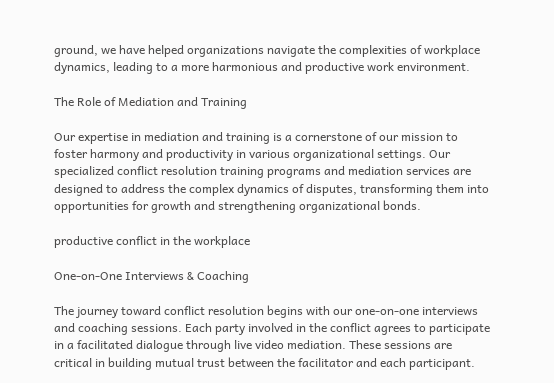ground, we have helped organizations navigate the complexities of workplace dynamics, leading to a more harmonious and productive work environment.

The Role of Mediation and Training

Our expertise in mediation and training is a cornerstone of our mission to foster harmony and productivity in various organizational settings. Our specialized conflict resolution training programs and mediation services are designed to address the complex dynamics of disputes, transforming them into opportunities for growth and strengthening organizational bonds.

productive conflict in the workplace

One-on-One Interviews & Coaching

The journey toward conflict resolution begins with our one-on-one interviews and coaching sessions. Each party involved in the conflict agrees to participate in a facilitated dialogue through live video mediation. These sessions are critical in building mutual trust between the facilitator and each participant.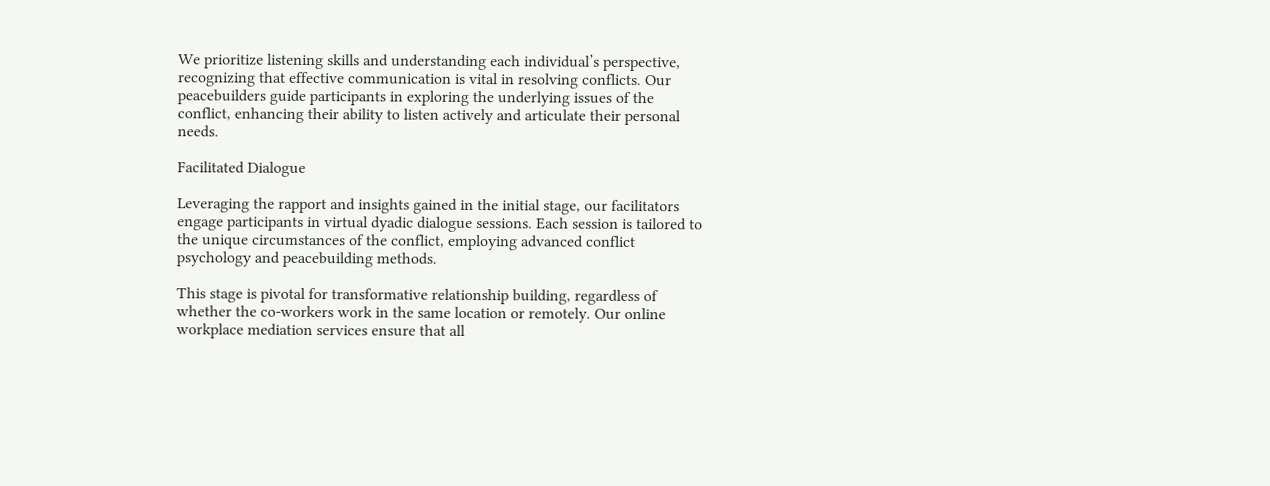We prioritize listening skills and understanding each individual’s perspective, recognizing that effective communication is vital in resolving conflicts. Our peacebuilders guide participants in exploring the underlying issues of the conflict, enhancing their ability to listen actively and articulate their personal needs.

Facilitated Dialogue

Leveraging the rapport and insights gained in the initial stage, our facilitators engage participants in virtual dyadic dialogue sessions. Each session is tailored to the unique circumstances of the conflict, employing advanced conflict psychology and peacebuilding methods.

This stage is pivotal for transformative relationship building, regardless of whether the co-workers work in the same location or remotely. Our online workplace mediation services ensure that all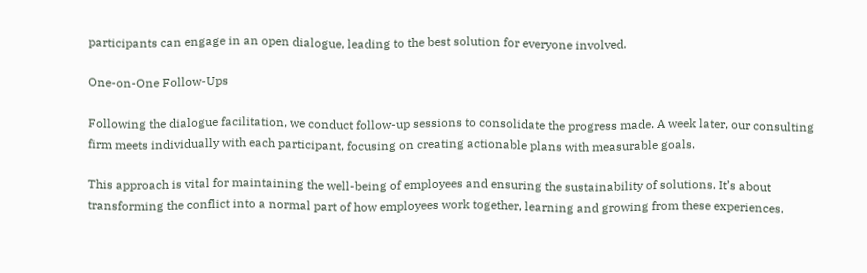participants can engage in an open dialogue, leading to the best solution for everyone involved.

One-on-One Follow-Ups

Following the dialogue facilitation, we conduct follow-up sessions to consolidate the progress made. A week later, our consulting firm meets individually with each participant, focusing on creating actionable plans with measurable goals.

This approach is vital for maintaining the well-being of employees and ensuring the sustainability of solutions. It’s about transforming the conflict into a normal part of how employees work together, learning and growing from these experiences.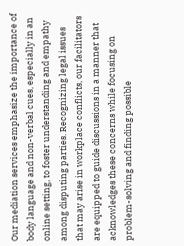Our mediation services emphasize the importance of body language and non-verbal cues, especially in an online setting, to foster understanding and empathy among disputing parties. Recognizing legal issues that may arise in workplace conflicts, our facilitators are equipped to guide discussions in a manner that acknowledges these concerns while focusing on problem-solving and finding possible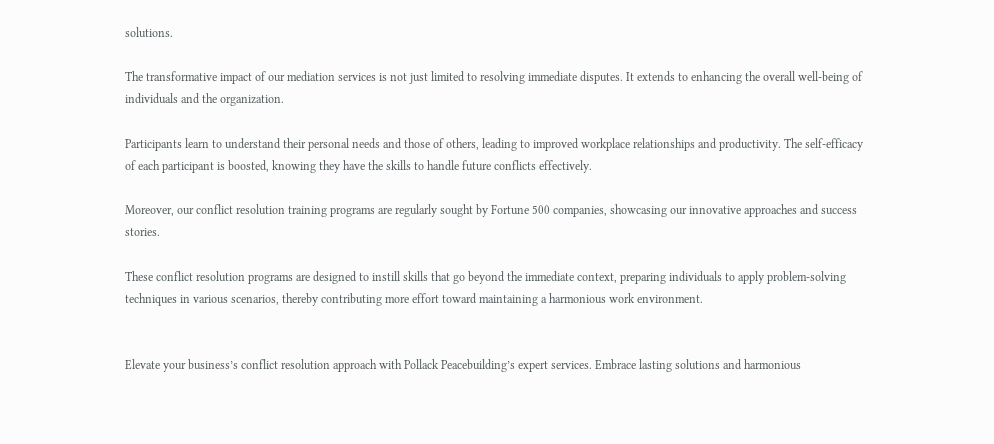solutions.

The transformative impact of our mediation services is not just limited to resolving immediate disputes. It extends to enhancing the overall well-being of individuals and the organization.

Participants learn to understand their personal needs and those of others, leading to improved workplace relationships and productivity. The self-efficacy of each participant is boosted, knowing they have the skills to handle future conflicts effectively.

Moreover, our conflict resolution training programs are regularly sought by Fortune 500 companies, showcasing our innovative approaches and success stories.

These conflict resolution programs are designed to instill skills that go beyond the immediate context, preparing individuals to apply problem-solving techniques in various scenarios, thereby contributing more effort toward maintaining a harmonious work environment.


Elevate your business’s conflict resolution approach with Pollack Peacebuilding’s expert services. Embrace lasting solutions and harmonious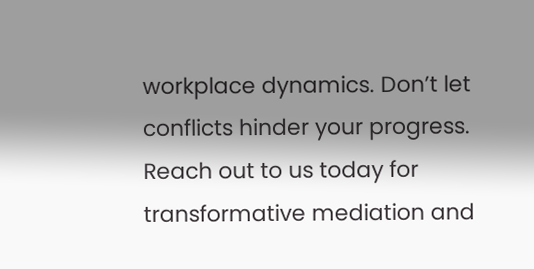workplace dynamics. Don’t let conflicts hinder your progress. Reach out to us today for transformative mediation and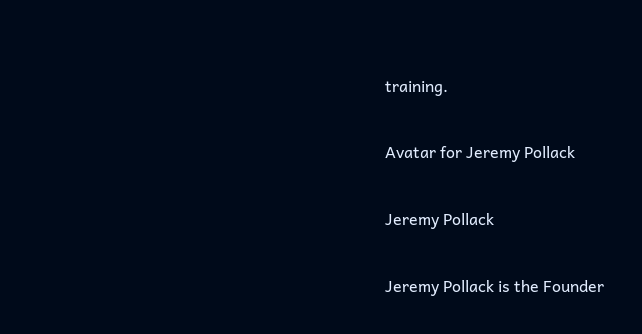training.

Avatar for Jeremy Pollack

Jeremy Pollack

Jeremy Pollack is the Founder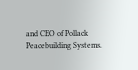and CEO of Pollack Peacebuilding Systems.